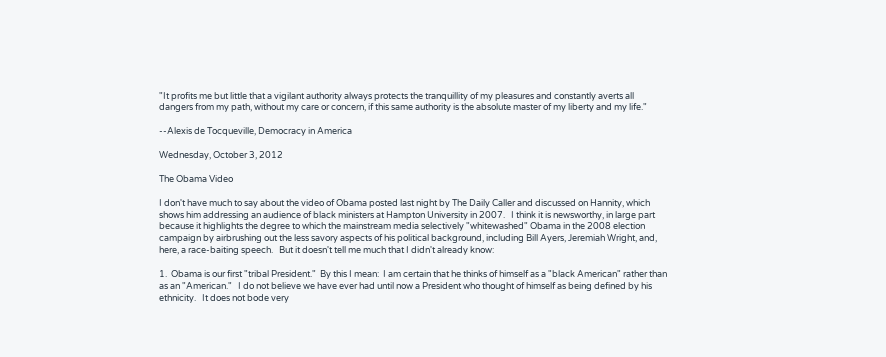"It profits me but little that a vigilant authority always protects the tranquillity of my pleasures and constantly averts all dangers from my path, without my care or concern, if this same authority is the absolute master of my liberty and my life."

--Alexis de Tocqueville, Democracy in America

Wednesday, October 3, 2012

The Obama Video

I don't have much to say about the video of Obama posted last night by The Daily Caller and discussed on Hannity, which shows him addressing an audience of black ministers at Hampton University in 2007.   I think it is newsworthy, in large part because it highlights the degree to which the mainstream media selectively "whitewashed" Obama in the 2008 election campaign by airbrushing out the less savory aspects of his political background, including Bill Ayers, Jeremiah Wright, and, here, a race-baiting speech.   But it doesn't tell me much that I didn't already know:

1.  Obama is our first "tribal President."  By this I mean:  I am certain that he thinks of himself as a "black American" rather than as an "American."   I do not believe we have ever had until now a President who thought of himself as being defined by his ethnicity.   It does not bode very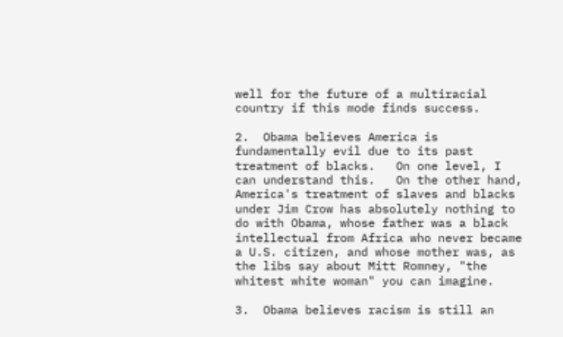well for the future of a multiracial country if this mode finds success.

2.  Obama believes America is fundamentally evil due to its past treatment of blacks.   On one level, I can understand this.   On the other hand, America's treatment of slaves and blacks under Jim Crow has absolutely nothing to do with Obama, whose father was a black intellectual from Africa who never became a U.S. citizen, and whose mother was, as the libs say about Mitt Romney, "the whitest white woman" you can imagine.

3.  Obama believes racism is still an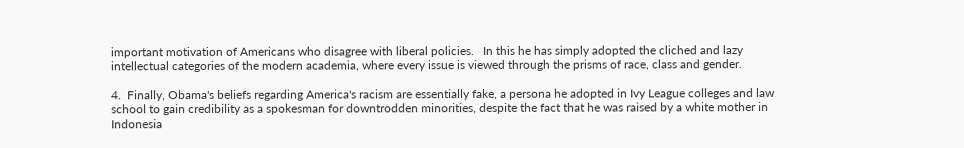important motivation of Americans who disagree with liberal policies.   In this he has simply adopted the cliched and lazy intellectual categories of the modern academia, where every issue is viewed through the prisms of race, class and gender.

4.  Finally, Obama's beliefs regarding America's racism are essentially fake, a persona he adopted in Ivy League colleges and law school to gain credibility as a spokesman for downtrodden minorities, despite the fact that he was raised by a white mother in Indonesia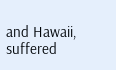and Hawaii, suffered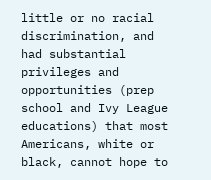little or no racial discrimination, and had substantial privileges and opportunities (prep school and Ivy League educations) that most Americans, white or black, cannot hope to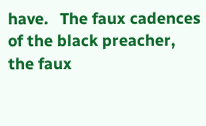have.   The faux cadences of the black preacher, the faux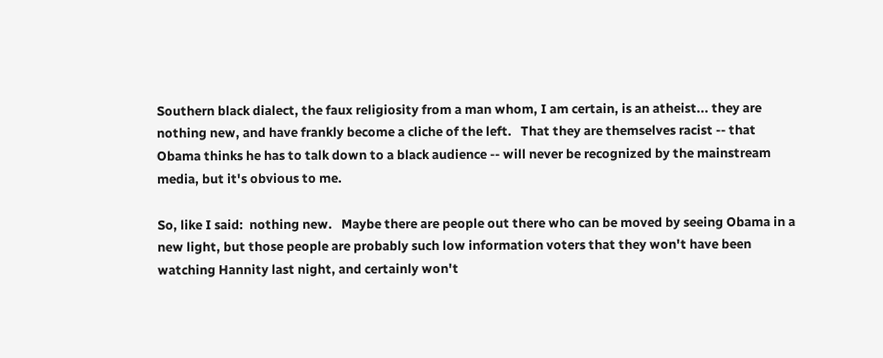Southern black dialect, the faux religiosity from a man whom, I am certain, is an atheist... they are nothing new, and have frankly become a cliche of the left.   That they are themselves racist -- that Obama thinks he has to talk down to a black audience -- will never be recognized by the mainstream media, but it's obvious to me.

So, like I said:  nothing new.   Maybe there are people out there who can be moved by seeing Obama in a new light, but those people are probably such low information voters that they won't have been watching Hannity last night, and certainly won't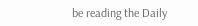be reading the Daily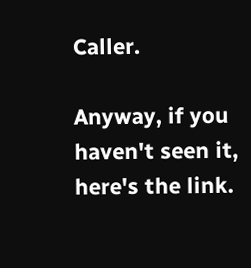Caller.

Anyway, if you haven't seen it, here's the link.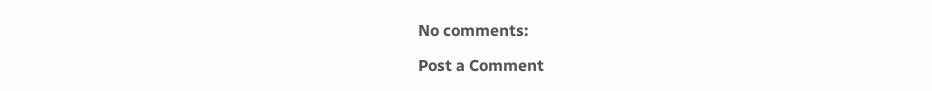No comments:

Post a Comment